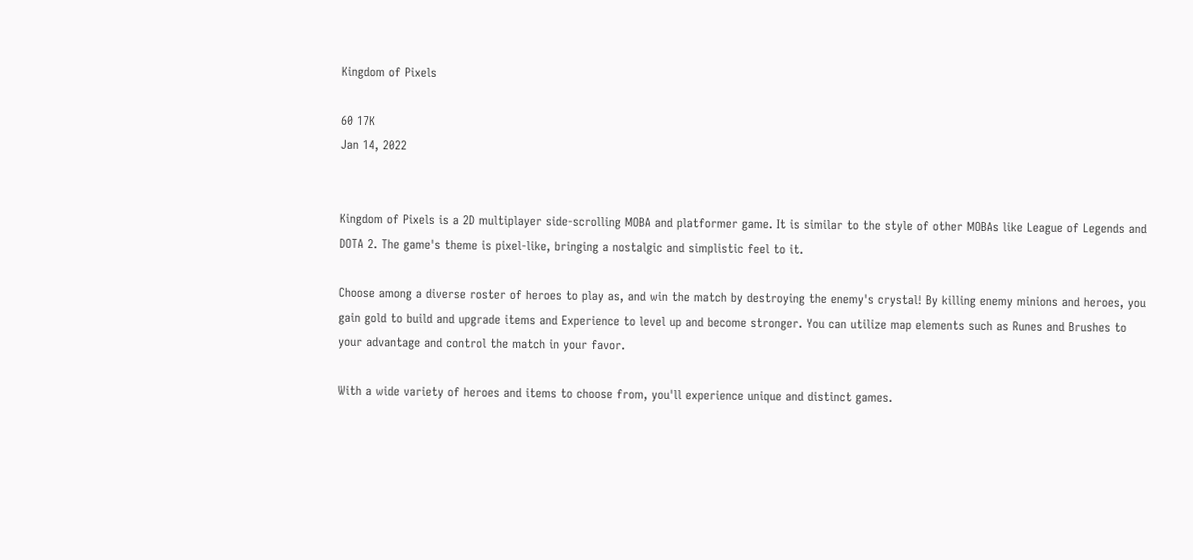Kingdom of Pixels

60 17K
Jan 14, 2022


Kingdom of Pixels is a 2D multiplayer side-scrolling MOBA and platformer game. It is similar to the style of other MOBAs like League of Legends and DOTA 2. The game's theme is pixel-like, bringing a nostalgic and simplistic feel to it.

Choose among a diverse roster of heroes to play as, and win the match by destroying the enemy's crystal! By killing enemy minions and heroes, you gain gold to build and upgrade items and Experience to level up and become stronger. You can utilize map elements such as Runes and Brushes to your advantage and control the match in your favor.

With a wide variety of heroes and items to choose from, you'll experience unique and distinct games.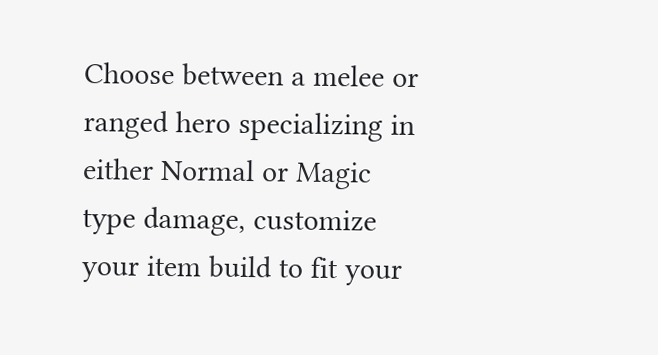Choose between a melee or ranged hero specializing in either Normal or Magic type damage, customize your item build to fit your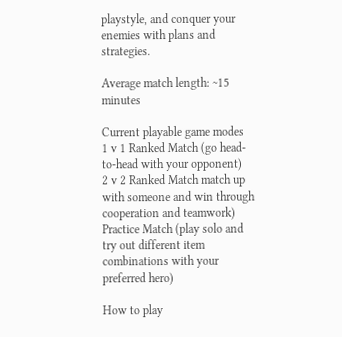playstyle, and conquer your enemies with plans and strategies.

Average match length: ~15 minutes

Current playable game modes
1 v 1 Ranked Match (go head-to-head with your opponent)
2 v 2 Ranked Match match up with someone and win through cooperation and teamwork)
Practice Match (play solo and try out different item combinations with your preferred hero)

How to play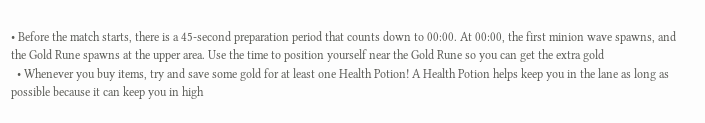• Before the match starts, there is a 45-second preparation period that counts down to 00:00. At 00:00, the first minion wave spawns, and the Gold Rune spawns at the upper area. Use the time to position yourself near the Gold Rune so you can get the extra gold
  • Whenever you buy items, try and save some gold for at least one Health Potion! A Health Potion helps keep you in the lane as long as possible because it can keep you in high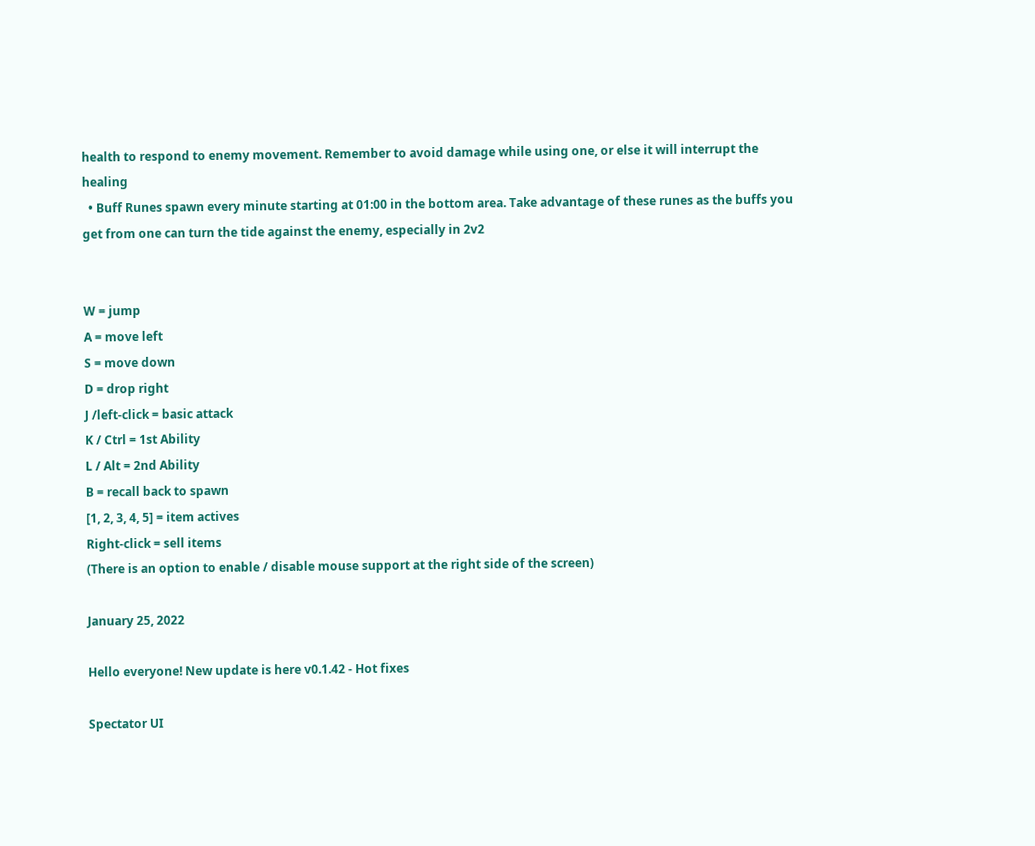health to respond to enemy movement. Remember to avoid damage while using one, or else it will interrupt the healing
  • Buff Runes spawn every minute starting at 01:00 in the bottom area. Take advantage of these runes as the buffs you get from one can turn the tide against the enemy, especially in 2v2


W = jump
A = move left
S = move down
D = drop right
J /left-click = basic attack
K / Ctrl = 1st Ability
L / Alt = 2nd Ability
B = recall back to spawn
[1, 2, 3, 4, 5] = item actives
Right-click = sell items
(There is an option to enable / disable mouse support at the right side of the screen)

January 25, 2022

Hello everyone! New update is here v0.1.42 - Hot fixes

Spectator UI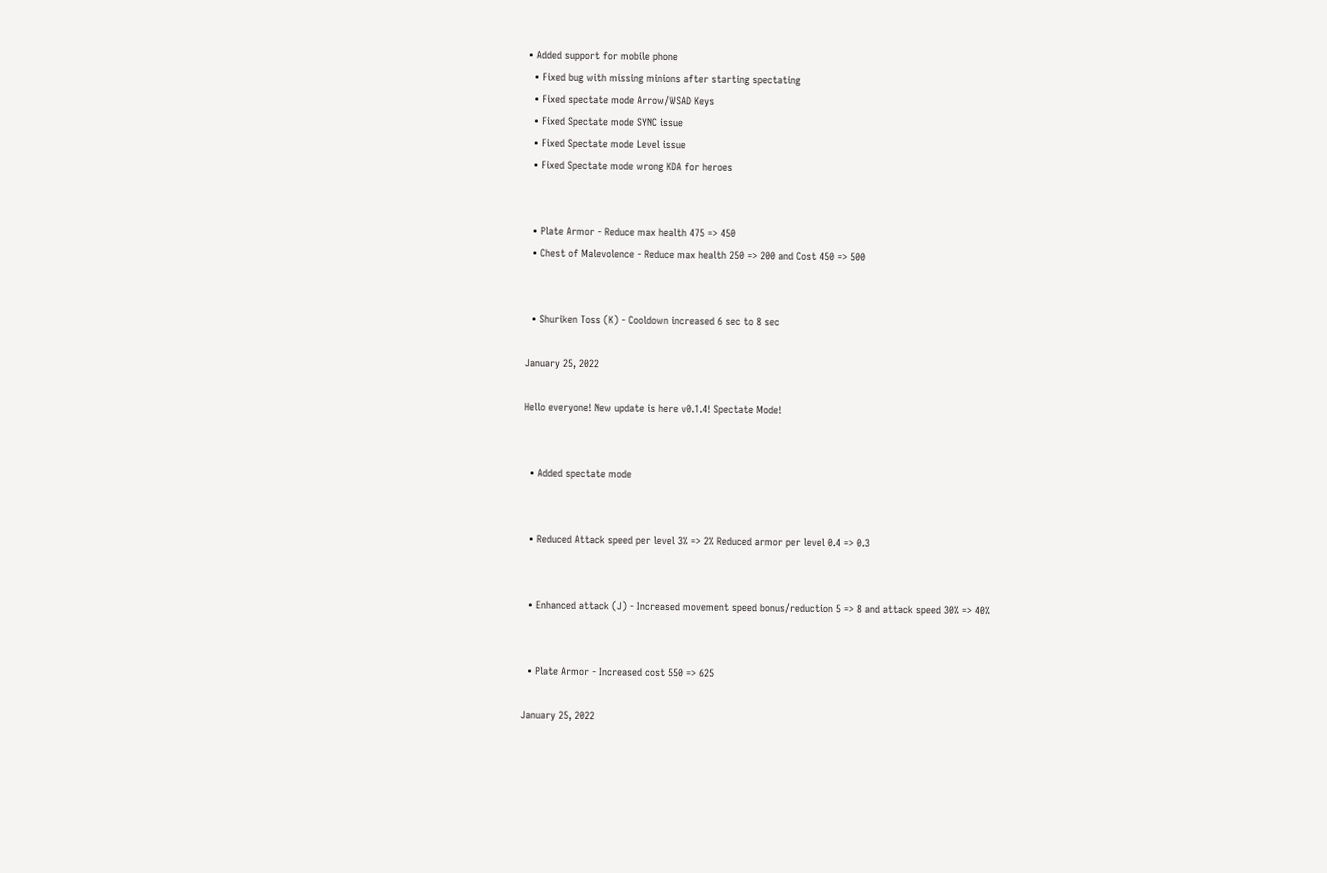• Added support for mobile phone
  • Fixed bug with missing minions after starting spectating
  • Fixed spectate mode Arrow/WSAD Keys
  • Fixed Spectate mode SYNC issue
  • Fixed Spectate mode Level issue
  • Fixed Spectate mode wrong KDA for heroes


  • Plate Armor - Reduce max health 475 => 450
  • Chest of Malevolence - Reduce max health 250 => 200 and Cost 450 => 500


  • Shuriken Toss (K) - Cooldown increased 6 sec to 8 sec

January 25, 2022

Hello everyone! New update is here v0.1.4! Spectate Mode!


  • Added spectate mode


  • Reduced Attack speed per level 3% => 2% Reduced armor per level 0.4 => 0.3


  • Enhanced attack (J) - Increased movement speed bonus/reduction 5 => 8 and attack speed 30% => 40%


  • Plate Armor - Increased cost 550 => 625

January 25, 2022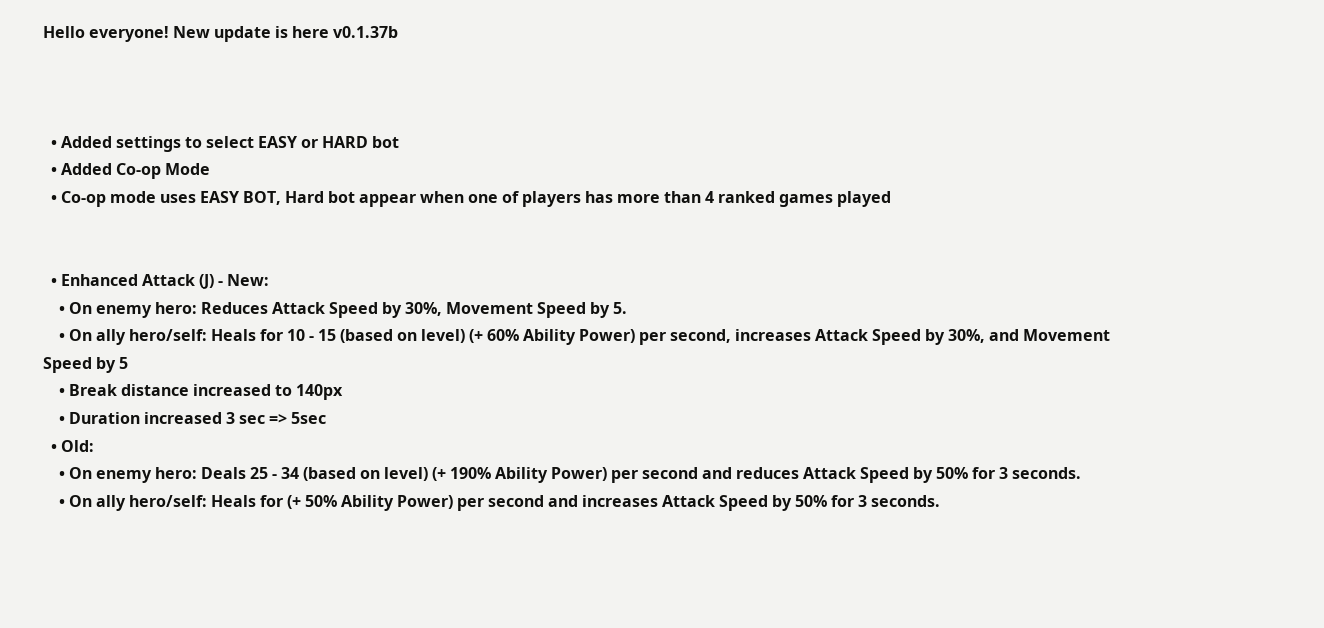Hello everyone! New update is here v0.1.37b



  • Added settings to select EASY or HARD bot
  • Added Co-op Mode
  • Co-op mode uses EASY BOT, Hard bot appear when one of players has more than 4 ranked games played


  • Enhanced Attack (J) - New:
    • On enemy hero: Reduces Attack Speed by 30%, Movement Speed by 5.
    • On ally hero/self: Heals for 10 - 15 (based on level) (+ 60% Ability Power) per second, increases Attack Speed by 30%, and Movement Speed by 5
    • Break distance increased to 140px
    • Duration increased 3 sec => 5sec
  • Old:
    • On enemy hero: Deals 25 - 34 (based on level) (+ 190% Ability Power) per second and reduces Attack Speed by 50% for 3 seconds.
    • On ally hero/self: Heals for (+ 50% Ability Power) per second and increases Attack Speed by 50% for 3 seconds.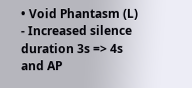• Void Phantasm (L) - Increased silence duration 3s => 4s and AP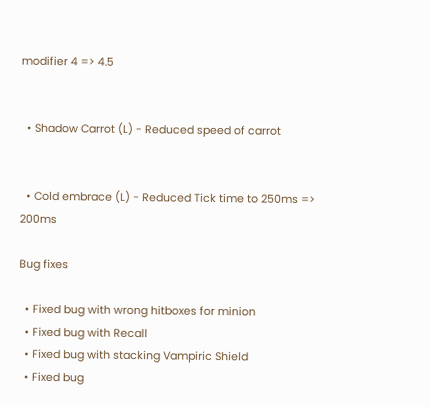modifier 4 => 4.5


  • Shadow Carrot (L) - Reduced speed of carrot


  • Cold embrace (L) - Reduced Tick time to 250ms => 200ms

Bug fixes

  • Fixed bug with wrong hitboxes for minion
  • Fixed bug with Recall
  • Fixed bug with stacking Vampiric Shield
  • Fixed bug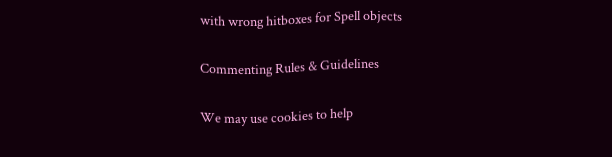with wrong hitboxes for Spell objects

Commenting Rules & Guidelines

We may use cookies to help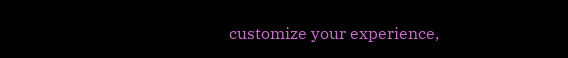customize your experience,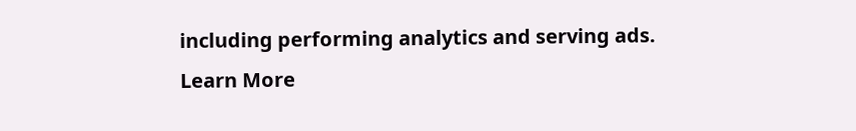including performing analytics and serving ads.
Learn More